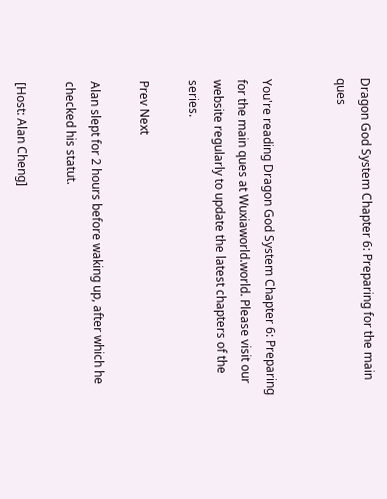Dragon God System Chapter 6: Preparing for the main ques


You're reading Dragon God System Chapter 6: Preparing for the main ques at Wuxiaworld.world. Please visit our website regularly to update the latest chapters of the series.

Prev Next

Alan slept for 2 hours before waking up, after which he checked his statut.

[Host: Alan Cheng]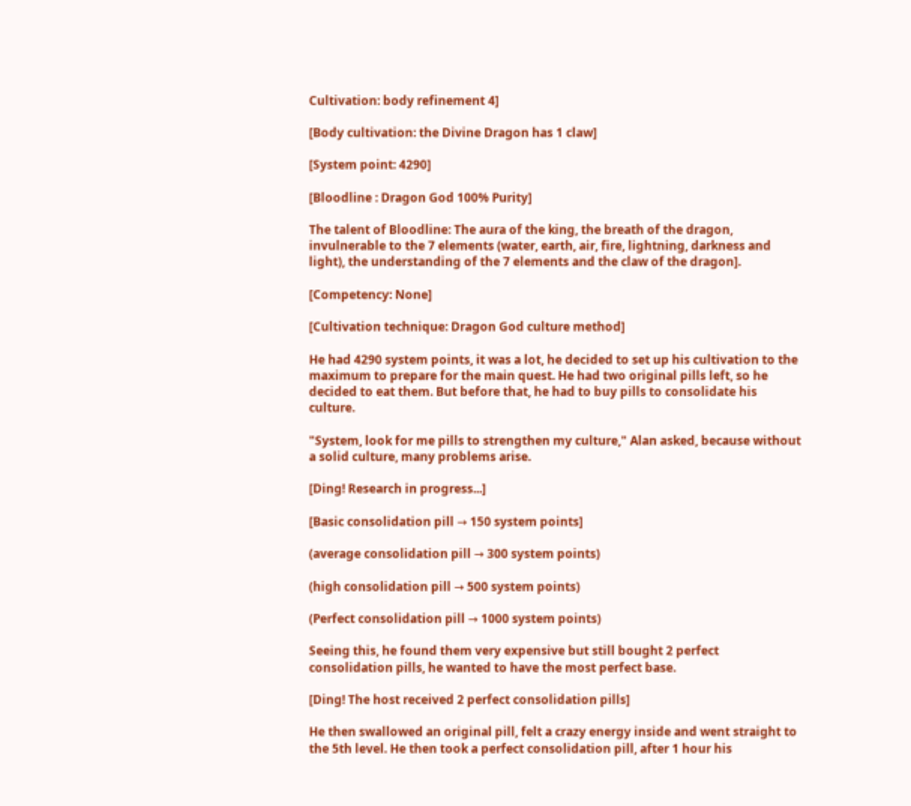Cultivation: body refinement 4]

[Body cultivation: the Divine Dragon has 1 claw]

[System point: 4290]

[Bloodline : Dragon God 100% Purity]

The talent of Bloodline: The aura of the king, the breath of the dragon, invulnerable to the 7 elements (water, earth, air, fire, lightning, darkness and light), the understanding of the 7 elements and the claw of the dragon].

[Competency: None]

[Cultivation technique: Dragon God culture method]

He had 4290 system points, it was a lot, he decided to set up his cultivation to the maximum to prepare for the main quest. He had two original pills left, so he decided to eat them. But before that, he had to buy pills to consolidate his culture.

"System, look for me pills to strengthen my culture," Alan asked, because without a solid culture, many problems arise.

[Ding! Research in progress...]

[Basic consolidation pill → 150 system points]

(average consolidation pill → 300 system points)

(high consolidation pill → 500 system points)

(Perfect consolidation pill → 1000 system points)

Seeing this, he found them very expensive but still bought 2 perfect consolidation pills, he wanted to have the most perfect base.

[Ding! The host received 2 perfect consolidation pills]

He then swallowed an original pill, felt a crazy energy inside and went straight to the 5th level. He then took a perfect consolidation pill, after 1 hour his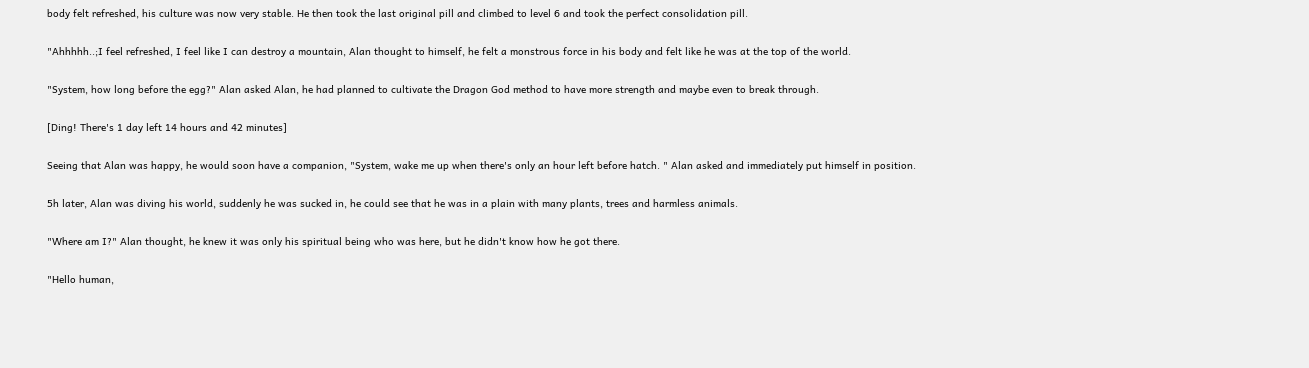body felt refreshed, his culture was now very stable. He then took the last original pill and climbed to level 6 and took the perfect consolidation pill.

"Ahhhhh..;I feel refreshed, I feel like I can destroy a mountain, Alan thought to himself, he felt a monstrous force in his body and felt like he was at the top of the world.

"System, how long before the egg?" Alan asked Alan, he had planned to cultivate the Dragon God method to have more strength and maybe even to break through.

[Ding! There's 1 day left 14 hours and 42 minutes]

Seeing that Alan was happy, he would soon have a companion, "System, wake me up when there's only an hour left before hatch. " Alan asked and immediately put himself in position.

5h later, Alan was diving his world, suddenly he was sucked in, he could see that he was in a plain with many plants, trees and harmless animals.

"Where am I?" Alan thought, he knew it was only his spiritual being who was here, but he didn't know how he got there.

"Hello human,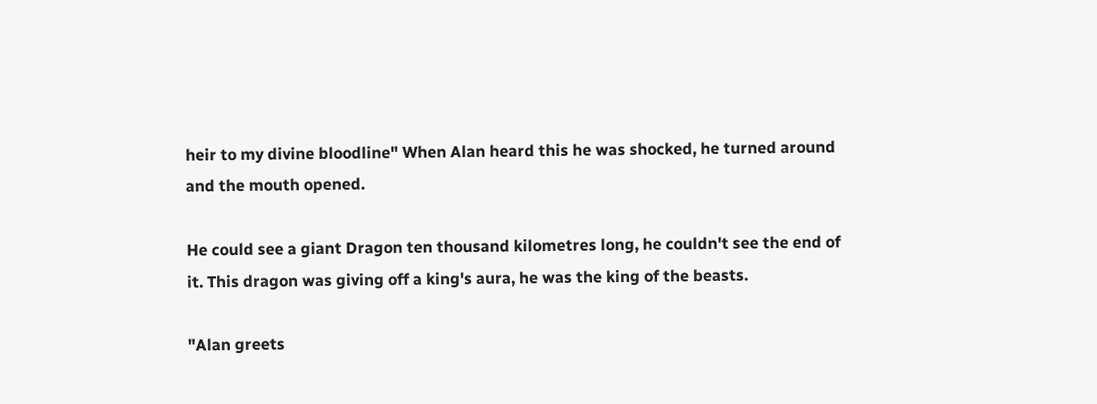heir to my divine bloodline" When Alan heard this he was shocked, he turned around and the mouth opened.

He could see a giant Dragon ten thousand kilometres long, he couldn't see the end of it. This dragon was giving off a king's aura, he was the king of the beasts.

"Alan greets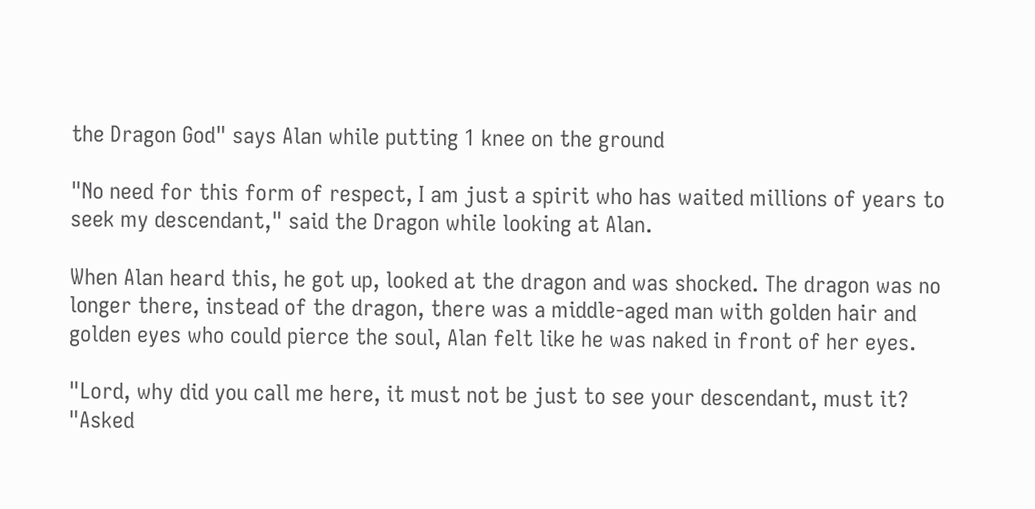the Dragon God" says Alan while putting 1 knee on the ground

"No need for this form of respect, I am just a spirit who has waited millions of years to seek my descendant," said the Dragon while looking at Alan.

When Alan heard this, he got up, looked at the dragon and was shocked. The dragon was no longer there, instead of the dragon, there was a middle-aged man with golden hair and golden eyes who could pierce the soul, Alan felt like he was naked in front of her eyes.

"Lord, why did you call me here, it must not be just to see your descendant, must it? "Asked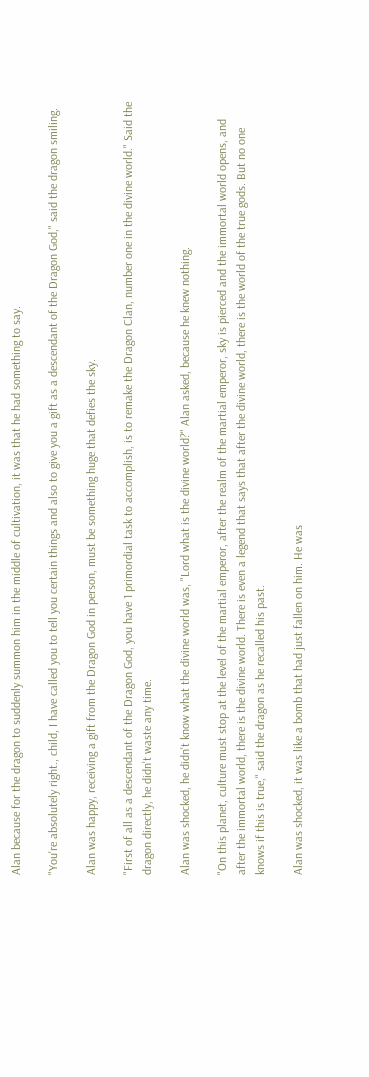Alan because for the dragon to suddenly summon him in the middle of cultivation, it was that he had something to say.

"You're absolutely right., child, I have called you to tell you certain things and also to give you a gift as a descendant of the Dragon God," said the dragon smiling.

Alan was happy, receiving a gift from the Dragon God in person, must be something huge that defies the sky.

"First of all as a descendant of the Dragon God, you have 1 primordial task to accomplish, is to remake the Dragon Clan, number one in the divine world." Said the dragon directly, he didn't waste any time.

Alan was shocked, he didn't know what the divine world was, "Lord what is the divine world?" Alan asked, because he knew nothing.

"On this planet, culture must stop at the level of the martial emperor, after the realm of the martial emperor, sky is pierced and the immortal world opens, and after the immortal world, there is the divine world. There is even a legend that says that after the divine world, there is the world of the true gods. But no one knows if this is true," said the dragon as he recalled his past.

Alan was shocked, it was like a bomb that had just fallen on him. He was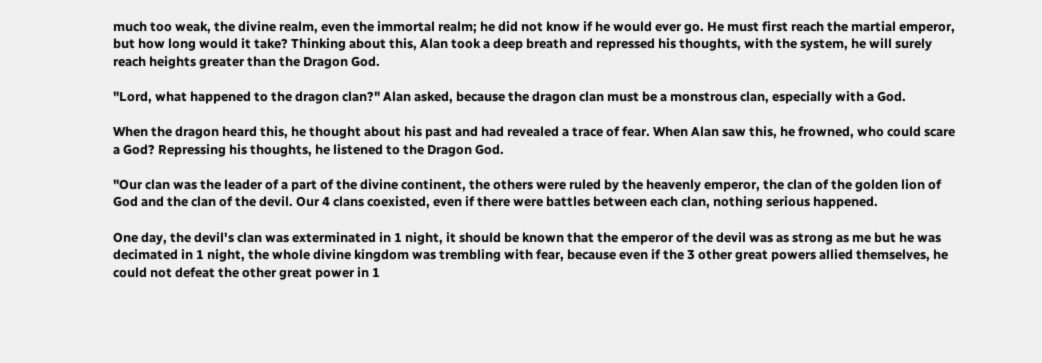much too weak, the divine realm, even the immortal realm; he did not know if he would ever go. He must first reach the martial emperor, but how long would it take? Thinking about this, Alan took a deep breath and repressed his thoughts, with the system, he will surely reach heights greater than the Dragon God.

"Lord, what happened to the dragon clan?" Alan asked, because the dragon clan must be a monstrous clan, especially with a God.

When the dragon heard this, he thought about his past and had revealed a trace of fear. When Alan saw this, he frowned, who could scare a God? Repressing his thoughts, he listened to the Dragon God.

"Our clan was the leader of a part of the divine continent, the others were ruled by the heavenly emperor, the clan of the golden lion of God and the clan of the devil. Our 4 clans coexisted, even if there were battles between each clan, nothing serious happened.

One day, the devil's clan was exterminated in 1 night, it should be known that the emperor of the devil was as strong as me but he was decimated in 1 night, the whole divine kingdom was trembling with fear, because even if the 3 other great powers allied themselves, he could not defeat the other great power in 1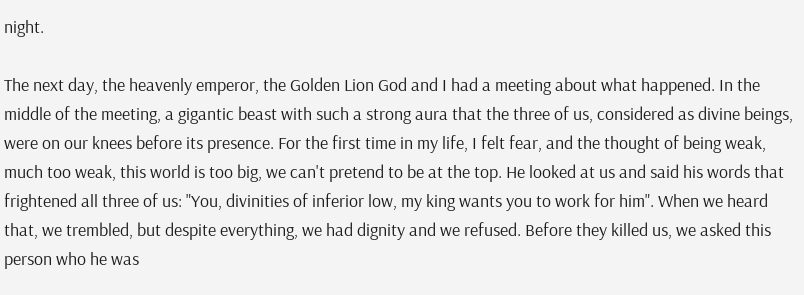night.

The next day, the heavenly emperor, the Golden Lion God and I had a meeting about what happened. In the middle of the meeting, a gigantic beast with such a strong aura that the three of us, considered as divine beings, were on our knees before its presence. For the first time in my life, I felt fear, and the thought of being weak, much too weak, this world is too big, we can't pretend to be at the top. He looked at us and said his words that frightened all three of us: "You, divinities of inferior low, my king wants you to work for him". When we heard that, we trembled, but despite everything, we had dignity and we refused. Before they killed us, we asked this person who he was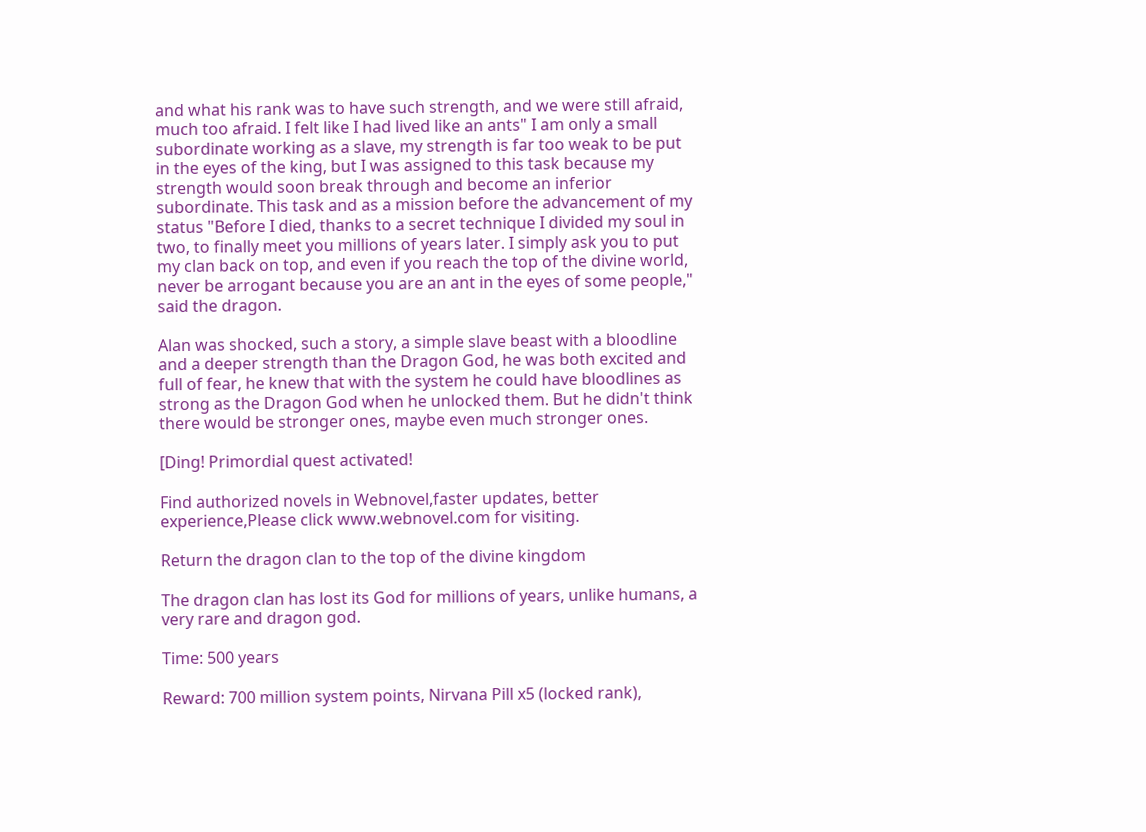and what his rank was to have such strength, and we were still afraid, much too afraid. I felt like I had lived like an ants" I am only a small subordinate working as a slave, my strength is far too weak to be put in the eyes of the king, but I was assigned to this task because my strength would soon break through and become an inferior subordinate. This task and as a mission before the advancement of my status "Before I died, thanks to a secret technique I divided my soul in two, to finally meet you millions of years later. I simply ask you to put my clan back on top, and even if you reach the top of the divine world, never be arrogant because you are an ant in the eyes of some people," said the dragon.

Alan was shocked, such a story, a simple slave beast with a bloodline and a deeper strength than the Dragon God, he was both excited and full of fear, he knew that with the system he could have bloodlines as strong as the Dragon God when he unlocked them. But he didn't think there would be stronger ones, maybe even much stronger ones.

[Ding! Primordial quest activated!

Find authorized novels in Webnovel,faster updates, better experience,Please click www.webnovel.com for visiting.

Return the dragon clan to the top of the divine kingdom

The dragon clan has lost its God for millions of years, unlike humans, a very rare and dragon god.

Time: 500 years

Reward: 700 million system points, Nirvana Pill x5 (locked rank),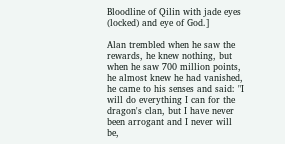Bloodline of Qilin with jade eyes (locked) and eye of God.]

Alan trembled when he saw the rewards, he knew nothing, but when he saw 700 million points, he almost knew he had vanished, he came to his senses and said: "I will do everything I can for the dragon's clan, but I have never been arrogant and I never will be,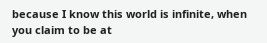because I know this world is infinite, when you claim to be at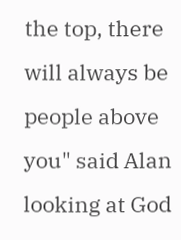the top, there will always be people above you" said Alan looking at God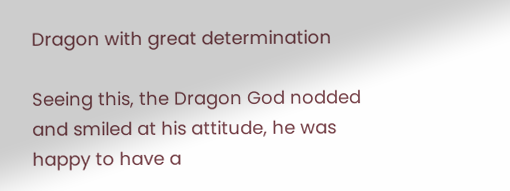Dragon with great determination

Seeing this, the Dragon God nodded and smiled at his attitude, he was happy to have a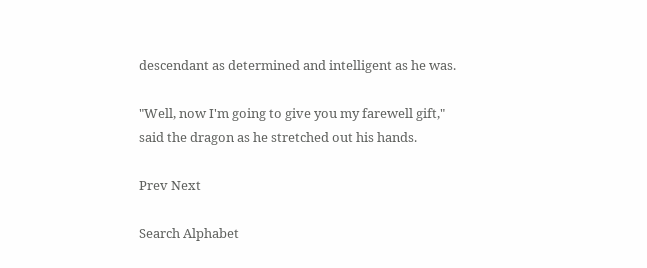descendant as determined and intelligent as he was.

"Well, now I'm going to give you my farewell gift," said the dragon as he stretched out his hands.

Prev Next

Search Alphabet